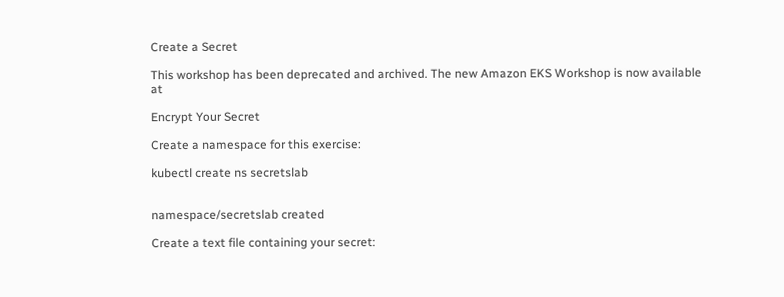Create a Secret

This workshop has been deprecated and archived. The new Amazon EKS Workshop is now available at

Encrypt Your Secret

Create a namespace for this exercise:

kubectl create ns secretslab


namespace/secretslab created

Create a text file containing your secret: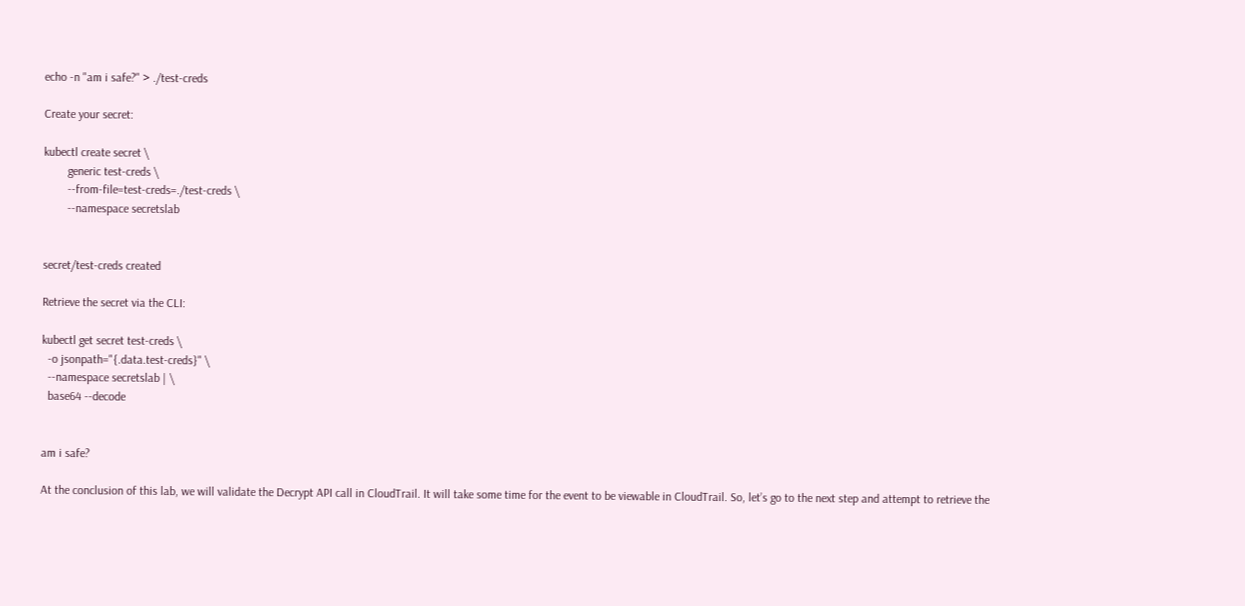echo -n "am i safe?" > ./test-creds

Create your secret:

kubectl create secret \
        generic test-creds \
        --from-file=test-creds=./test-creds \
        --namespace secretslab


secret/test-creds created

Retrieve the secret via the CLI:

kubectl get secret test-creds \
  -o jsonpath="{.data.test-creds}" \
  --namespace secretslab | \
  base64 --decode


am i safe?

At the conclusion of this lab, we will validate the Decrypt API call in CloudTrail. It will take some time for the event to be viewable in CloudTrail. So, let’s go to the next step and attempt to retrieve the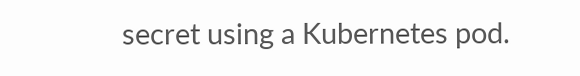secret using a Kubernetes pod.